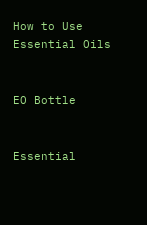How to Use Essential Oils


EO Bottle


Essential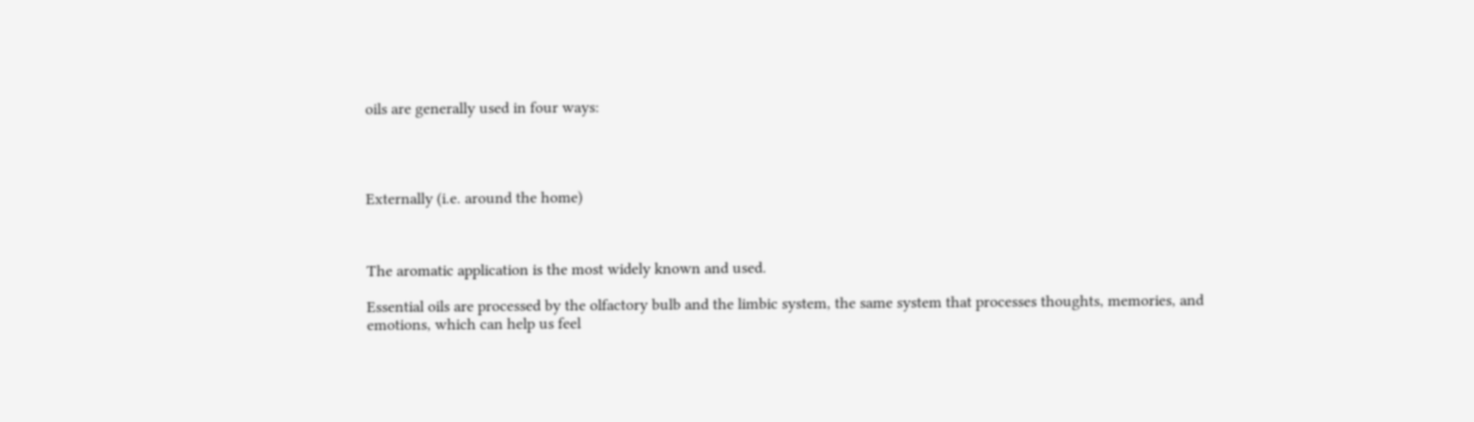oils are generally used in four ways:




Externally (i.e. around the home)



The aromatic application is the most widely known and used.

Essential oils are processed by the olfactory bulb and the limbic system, the same system that processes thoughts, memories, and emotions, which can help us feel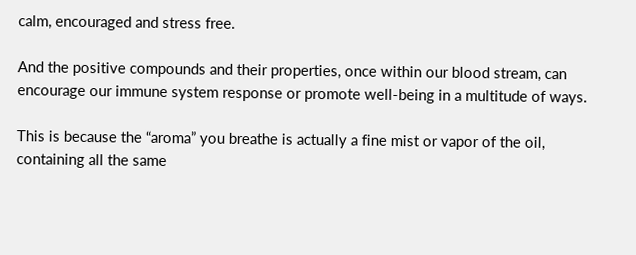calm, encouraged and stress free.

And the positive compounds and their properties, once within our blood stream, can encourage our immune system response or promote well-being in a multitude of ways.

This is because the “aroma” you breathe is actually a fine mist or vapor of the oil, containing all the same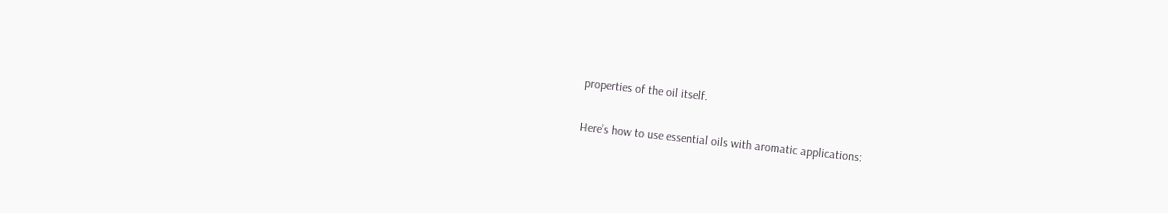properties of the oil itself.

Here’s how to use essential oils with aromatic applications: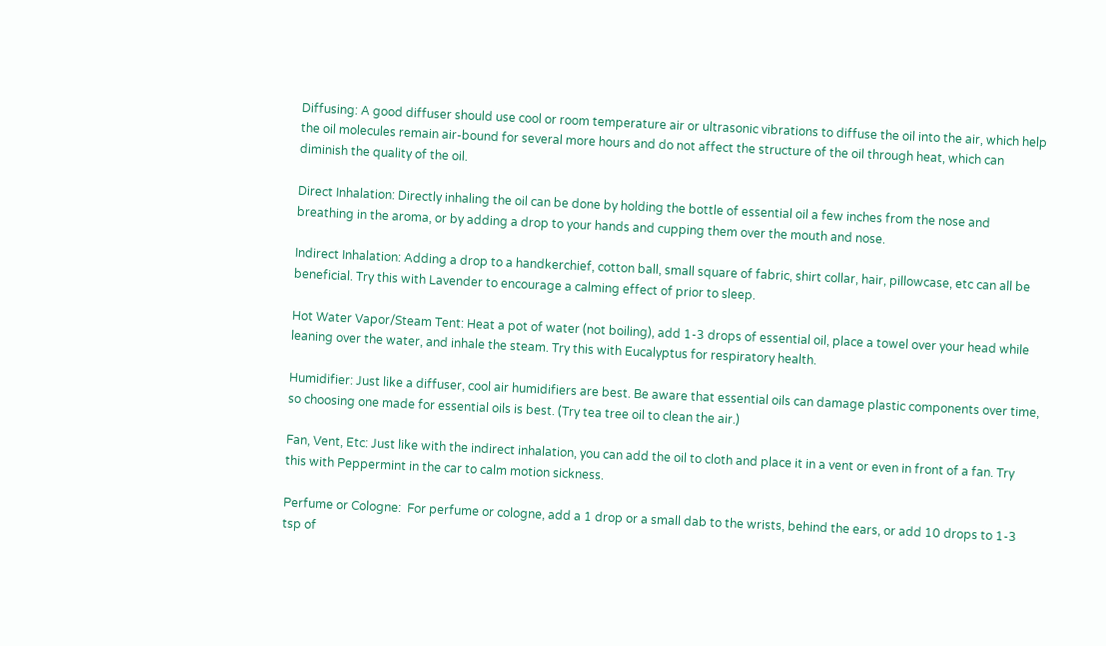Diffusing: A good diffuser should use cool or room temperature air or ultrasonic vibrations to diffuse the oil into the air, which help the oil molecules remain air-bound for several more hours and do not affect the structure of the oil through heat, which can diminish the quality of the oil.

Direct Inhalation: Directly inhaling the oil can be done by holding the bottle of essential oil a few inches from the nose and breathing in the aroma, or by adding a drop to your hands and cupping them over the mouth and nose.

Indirect Inhalation: Adding a drop to a handkerchief, cotton ball, small square of fabric, shirt collar, hair, pillowcase, etc can all be beneficial. Try this with Lavender to encourage a calming effect of prior to sleep.

Hot Water Vapor/Steam Tent: Heat a pot of water (not boiling), add 1-3 drops of essential oil, place a towel over your head while leaning over the water, and inhale the steam. Try this with Eucalyptus for respiratory health.

Humidifier: Just like a diffuser, cool air humidifiers are best. Be aware that essential oils can damage plastic components over time, so choosing one made for essential oils is best. (Try tea tree oil to clean the air.)

Fan, Vent, Etc: Just like with the indirect inhalation, you can add the oil to cloth and place it in a vent or even in front of a fan. Try this with Peppermint in the car to calm motion sickness.

Perfume or Cologne:  For perfume or cologne, add a 1 drop or a small dab to the wrists, behind the ears, or add 10 drops to 1-3 tsp of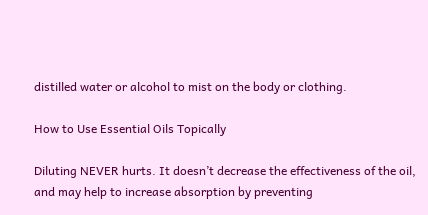distilled water or alcohol to mist on the body or clothing.

How to Use Essential Oils Topically

Diluting NEVER hurts. It doesn’t decrease the effectiveness of the oil, and may help to increase absorption by preventing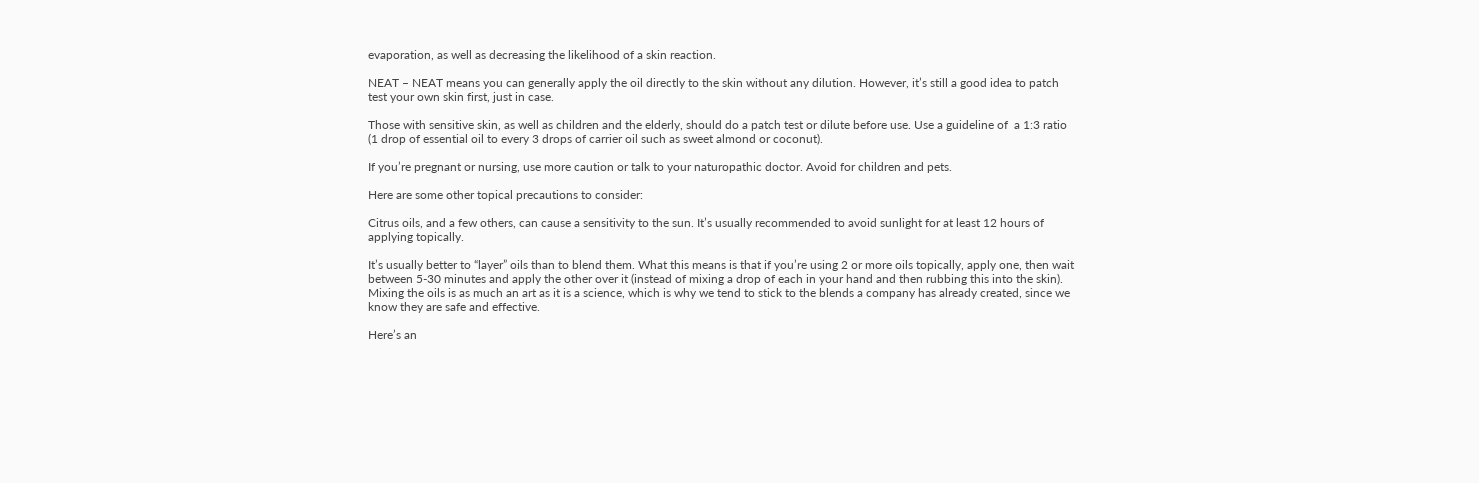evaporation, as well as decreasing the likelihood of a skin reaction.

NEAT – NEAT means you can generally apply the oil directly to the skin without any dilution. However, it’s still a good idea to patch test your own skin first, just in case.

Those with sensitive skin, as well as children and the elderly, should do a patch test or dilute before use. Use a guideline of  a 1:3 ratio (1 drop of essential oil to every 3 drops of carrier oil such as sweet almond or coconut).

If you’re pregnant or nursing, use more caution or talk to your naturopathic doctor. Avoid for children and pets.

Here are some other topical precautions to consider:

Citrus oils, and a few others, can cause a sensitivity to the sun. It’s usually recommended to avoid sunlight for at least 12 hours of applying topically.

It’s usually better to “layer” oils than to blend them. What this means is that if you’re using 2 or more oils topically, apply one, then wait between 5-30 minutes and apply the other over it (instead of mixing a drop of each in your hand and then rubbing this into the skin). Mixing the oils is as much an art as it is a science, which is why we tend to stick to the blends a company has already created, since we know they are safe and effective.

Here’s an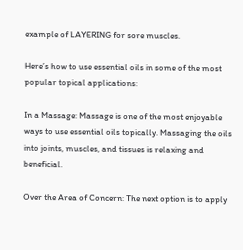example of LAYERING for sore muscles.

Here’s how to use essential oils in some of the most popular topical applications:

In a Massage: Massage is one of the most enjoyable ways to use essential oils topically. Massaging the oils into joints, muscles, and tissues is relaxing and beneficial.

Over the Area of Concern: The next option is to apply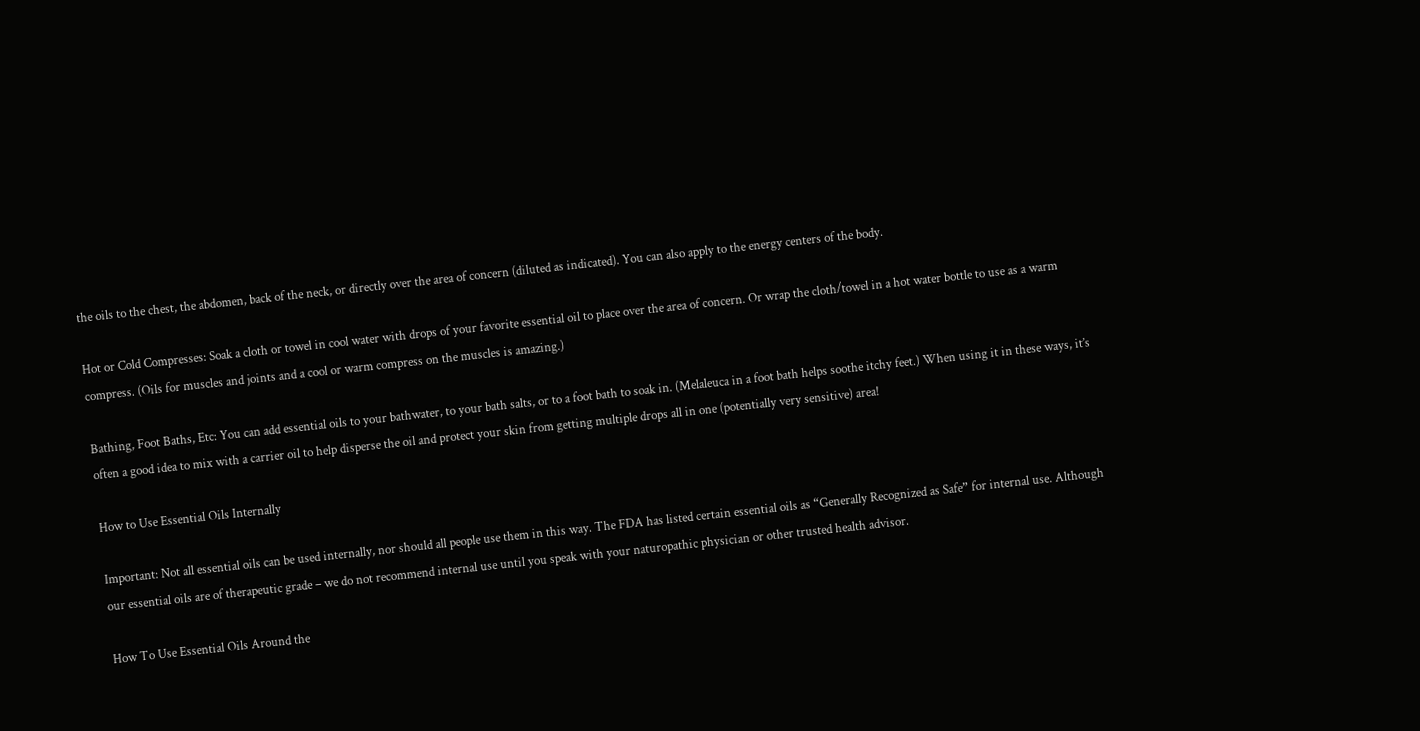the oils to the chest, the abdomen, back of the neck, or directly over the area of concern (diluted as indicated). You can also apply to the energy centers of the body.

Hot or Cold Compresses: Soak a cloth or towel in cool water with drops of your favorite essential oil to place over the area of concern. Or wrap the cloth/towel in a hot water bottle to use as a warm compress. (Oils for muscles and joints and a cool or warm compress on the muscles is amazing.)

Bathing, Foot Baths, Etc: You can add essential oils to your bathwater, to your bath salts, or to a foot bath to soak in. (Melaleuca in a foot bath helps soothe itchy feet.) When using it in these ways, it’s often a good idea to mix with a carrier oil to help disperse the oil and protect your skin from getting multiple drops all in one (potentially very sensitive) area!

How to Use Essential Oils Internally

Important: Not all essential oils can be used internally, nor should all people use them in this way. The FDA has listed certain essential oils as “Generally Recognized as Safe” for internal use. Although our essential oils are of therapeutic grade – we do not recommend internal use until you speak with your naturopathic physician or other trusted health advisor.

How To Use Essential Oils Around the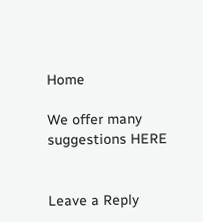Home

We offer many suggestions HERE


Leave a Reply